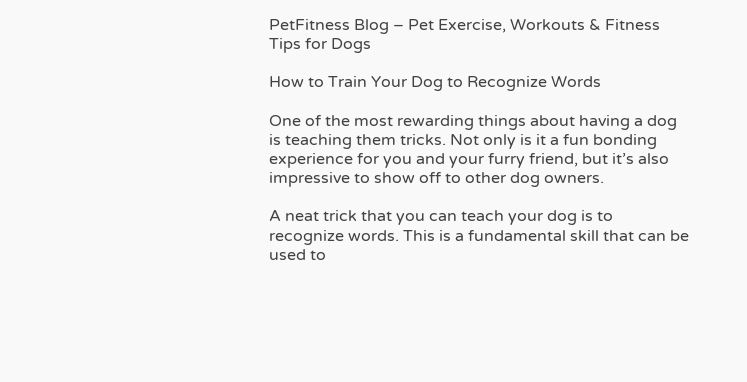PetFitness Blog – Pet Exercise, Workouts & Fitness Tips for Dogs

How to Train Your Dog to Recognize Words

One of the most rewarding things about having a dog is teaching them tricks. Not only is it a fun bonding experience for you and your furry friend, but it’s also impressive to show off to other dog owners.

A neat trick that you can teach your dog is to recognize words. This is a fundamental skill that can be used to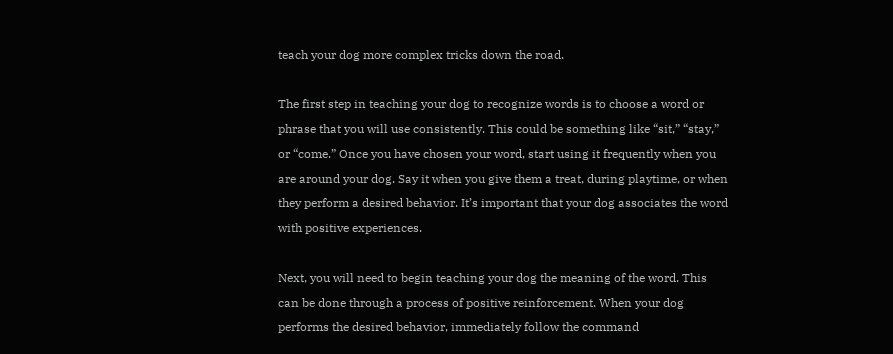teach your dog more complex tricks down the road.

The first step in teaching your dog to recognize words is to choose a word or phrase that you will use consistently. This could be something like “sit,” “stay,” or “come.” Once you have chosen your word, start using it frequently when you are around your dog. Say it when you give them a treat, during playtime, or when they perform a desired behavior. It’s important that your dog associates the word with positive experiences.

Next, you will need to begin teaching your dog the meaning of the word. This can be done through a process of positive reinforcement. When your dog performs the desired behavior, immediately follow the command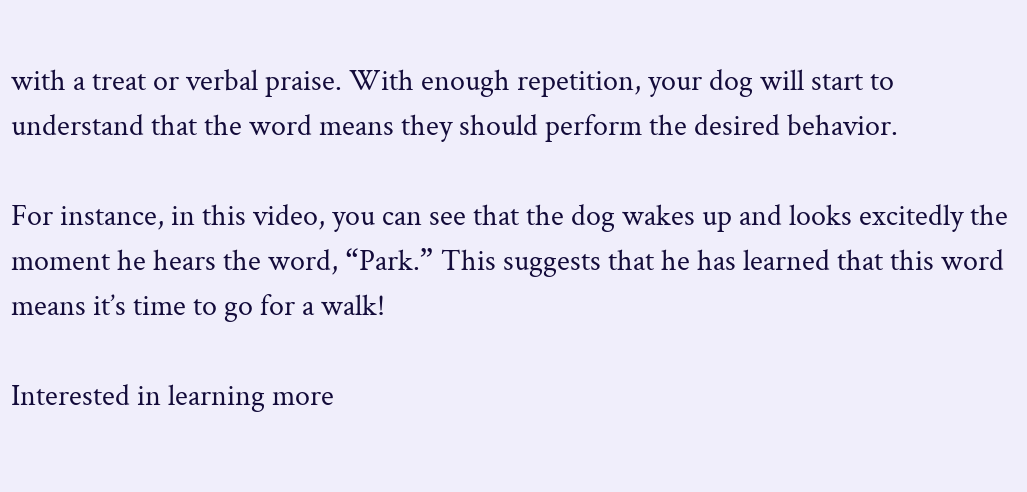with a treat or verbal praise. With enough repetition, your dog will start to understand that the word means they should perform the desired behavior.

For instance, in this video, you can see that the dog wakes up and looks excitedly the moment he hears the word, “Park.” This suggests that he has learned that this word means it’s time to go for a walk!

Interested in learning more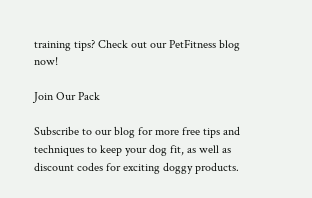training tips? Check out our PetFitness blog now!

Join Our Pack

Subscribe to our blog for more free tips and techniques to keep your dog fit, as well as discount codes for exciting doggy products.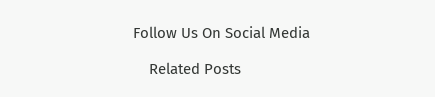Follow Us On Social Media

    Related Posts